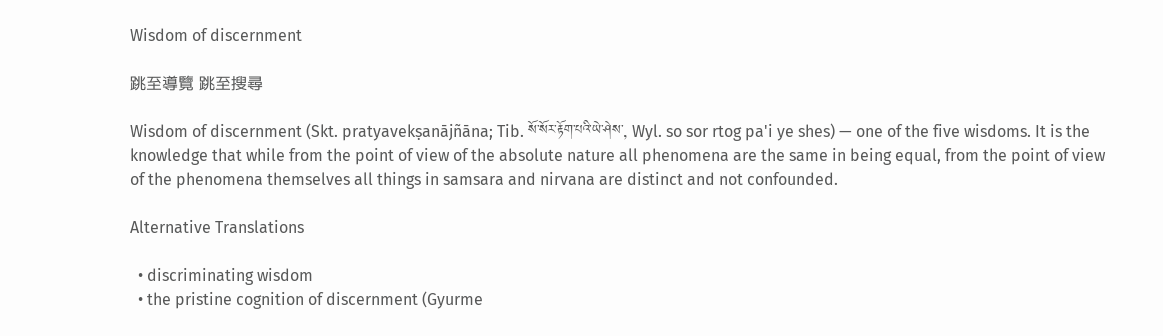Wisdom of discernment

跳至導覽 跳至搜尋

Wisdom of discernment (Skt. pratyavekṣanājñāna; Tib. སོ་སོར་རྟོག་པའི་ཡེ་ཤེས་, Wyl. so sor rtog pa'i ye shes) — one of the five wisdoms. It is the knowledge that while from the point of view of the absolute nature all phenomena are the same in being equal, from the point of view of the phenomena themselves all things in samsara and nirvana are distinct and not confounded.

Alternative Translations

  • discriminating wisdom
  • the pristine cognition of discernment (Gyurme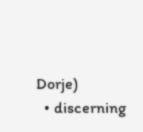Dorje)
  • discerning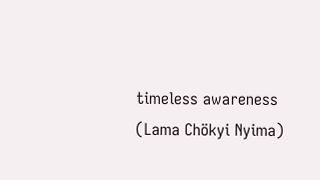timeless awareness (Lama Chökyi Nyima)